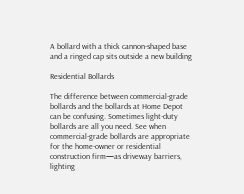A bollard with a thick cannon-shaped base and a ringed cap sits outside a new building

Residential Bollards

The difference between commercial-grade bollards and the bollards at Home Depot can be confusing. Sometimes light-duty bollards are all you need. See when commercial-grade bollards are appropriate for the home-owner or residential construction firm—as driveway barriers, lighting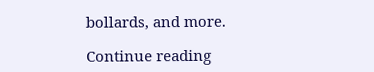bollards, and more.

Continue reading